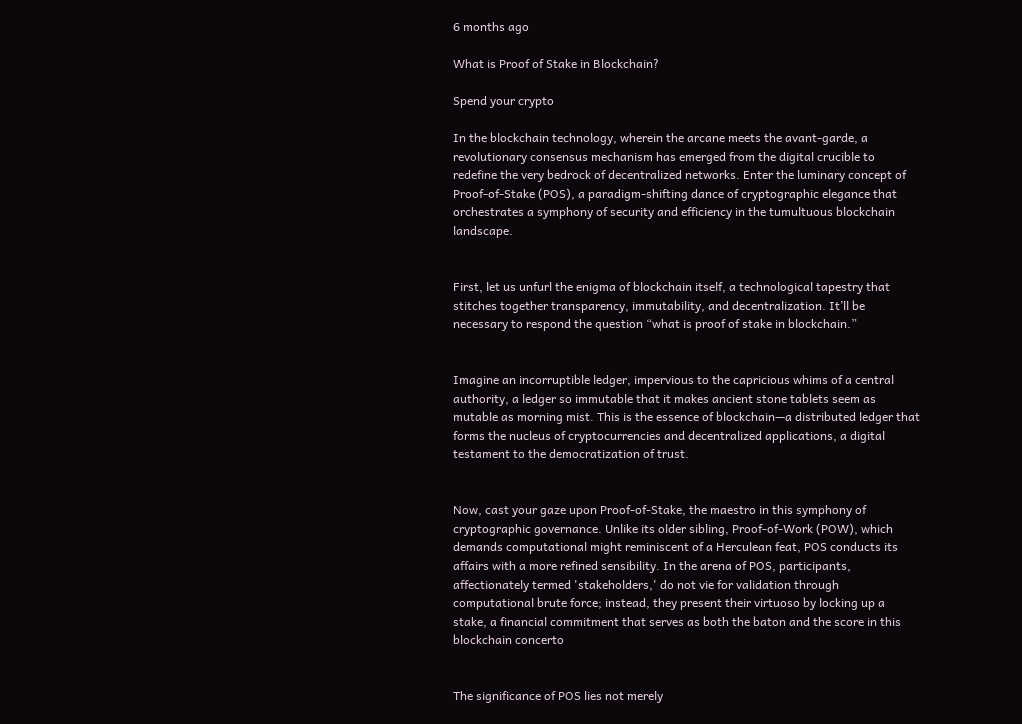6 months ago

What is Proof of Stake in Blockchain?

Spend your crypto

In the blockchain technology, wherein the arcane meets the avant-garde, a revolutionary consensus mechanism has emerged from the digital crucible to redefine the very bedrock of decentralized networks. Enter the luminary concept of Proof-of-Stake (POS), a paradigm-shifting dance of cryptographic elegance that orchestrates a symphony of security and efficiency in the tumultuous blockchain landscape.


First, let us unfurl the enigma of blockchain itself, a technological tapestry that stitches together transparency, immutability, and decentralization. It’ll be necessary to respond the question “what is proof of stake in blockchain.”


Imagine an incorruptible ledger, impervious to the capricious whims of a central authority, a ledger so immutable that it makes ancient stone tablets seem as mutable as morning mist. This is the essence of blockchain—a distributed ledger that forms the nucleus of cryptocurrencies and decentralized applications, a digital testament to the democratization of trust.


Now, cast your gaze upon Proof-of-Stake, the maestro in this symphony of cryptographic governance. Unlike its older sibling, Proof-of-Work (POW), which demands computational might reminiscent of a Herculean feat, POS conducts its affairs with a more refined sensibility. In the arena of POS, participants, affectionately termed 'stakeholders,' do not vie for validation through computational brute force; instead, they present their virtuoso by locking up a stake, a financial commitment that serves as both the baton and the score in this blockchain concerto


The significance of POS lies not merely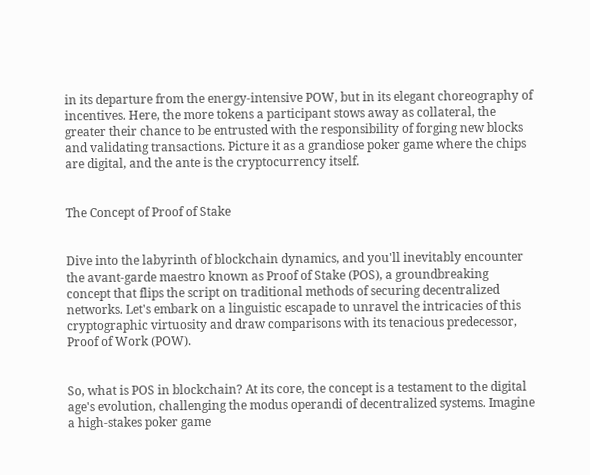in its departure from the energy-intensive POW, but in its elegant choreography of incentives. Here, the more tokens a participant stows away as collateral, the greater their chance to be entrusted with the responsibility of forging new blocks and validating transactions. Picture it as a grandiose poker game where the chips are digital, and the ante is the cryptocurrency itself.


The Concept of Proof of Stake


Dive into the labyrinth of blockchain dynamics, and you'll inevitably encounter the avant-garde maestro known as Proof of Stake (POS), a groundbreaking concept that flips the script on traditional methods of securing decentralized networks. Let's embark on a linguistic escapade to unravel the intricacies of this cryptographic virtuosity and draw comparisons with its tenacious predecessor, Proof of Work (POW).


So, what is POS in blockchain? At its core, the concept is a testament to the digital age's evolution, challenging the modus operandi of decentralized systems. Imagine a high-stakes poker game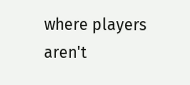where players aren't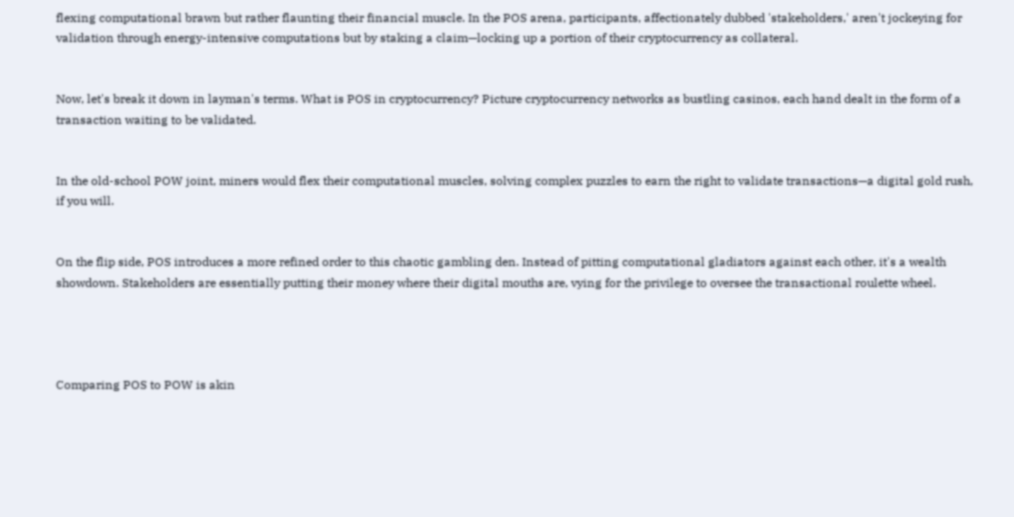flexing computational brawn but rather flaunting their financial muscle. In the POS arena, participants, affectionately dubbed 'stakeholders,' aren't jockeying for validation through energy-intensive computations but by staking a claim—locking up a portion of their cryptocurrency as collateral.


Now, let's break it down in layman's terms. What is POS in cryptocurrency? Picture cryptocurrency networks as bustling casinos, each hand dealt in the form of a transaction waiting to be validated.


In the old-school POW joint, miners would flex their computational muscles, solving complex puzzles to earn the right to validate transactions—a digital gold rush, if you will.


On the flip side, POS introduces a more refined order to this chaotic gambling den. Instead of pitting computational gladiators against each other, it's a wealth showdown. Stakeholders are essentially putting their money where their digital mouths are, vying for the privilege to oversee the transactional roulette wheel.




Comparing POS to POW is akin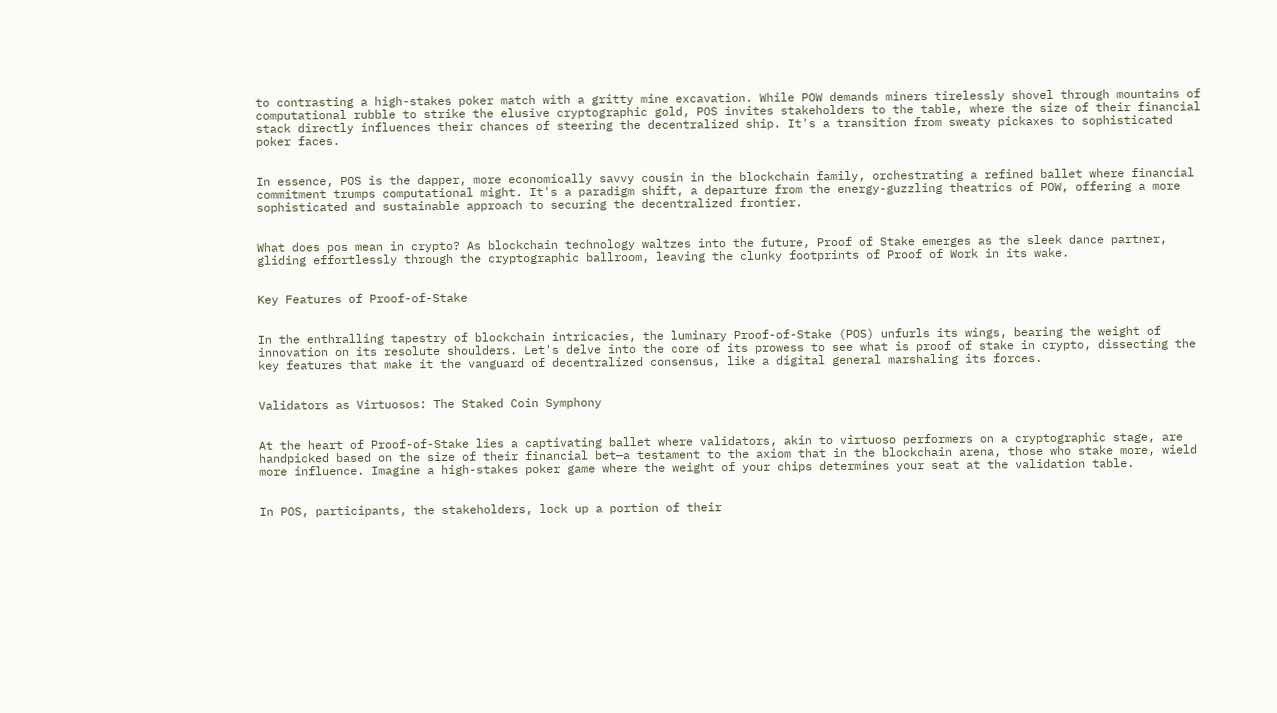to contrasting a high-stakes poker match with a gritty mine excavation. While POW demands miners tirelessly shovel through mountains of computational rubble to strike the elusive cryptographic gold, POS invites stakeholders to the table, where the size of their financial stack directly influences their chances of steering the decentralized ship. It's a transition from sweaty pickaxes to sophisticated poker faces.


In essence, POS is the dapper, more economically savvy cousin in the blockchain family, orchestrating a refined ballet where financial commitment trumps computational might. It's a paradigm shift, a departure from the energy-guzzling theatrics of POW, offering a more sophisticated and sustainable approach to securing the decentralized frontier.


What does pos mean in crypto? As blockchain technology waltzes into the future, Proof of Stake emerges as the sleek dance partner, gliding effortlessly through the cryptographic ballroom, leaving the clunky footprints of Proof of Work in its wake.


Key Features of Proof-of-Stake


In the enthralling tapestry of blockchain intricacies, the luminary Proof-of-Stake (POS) unfurls its wings, bearing the weight of innovation on its resolute shoulders. Let's delve into the core of its prowess to see what is proof of stake in crypto, dissecting the key features that make it the vanguard of decentralized consensus, like a digital general marshaling its forces.


Validators as Virtuosos: The Staked Coin Symphony


At the heart of Proof-of-Stake lies a captivating ballet where validators, akin to virtuoso performers on a cryptographic stage, are handpicked based on the size of their financial bet—a testament to the axiom that in the blockchain arena, those who stake more, wield more influence. Imagine a high-stakes poker game where the weight of your chips determines your seat at the validation table.


In POS, participants, the stakeholders, lock up a portion of their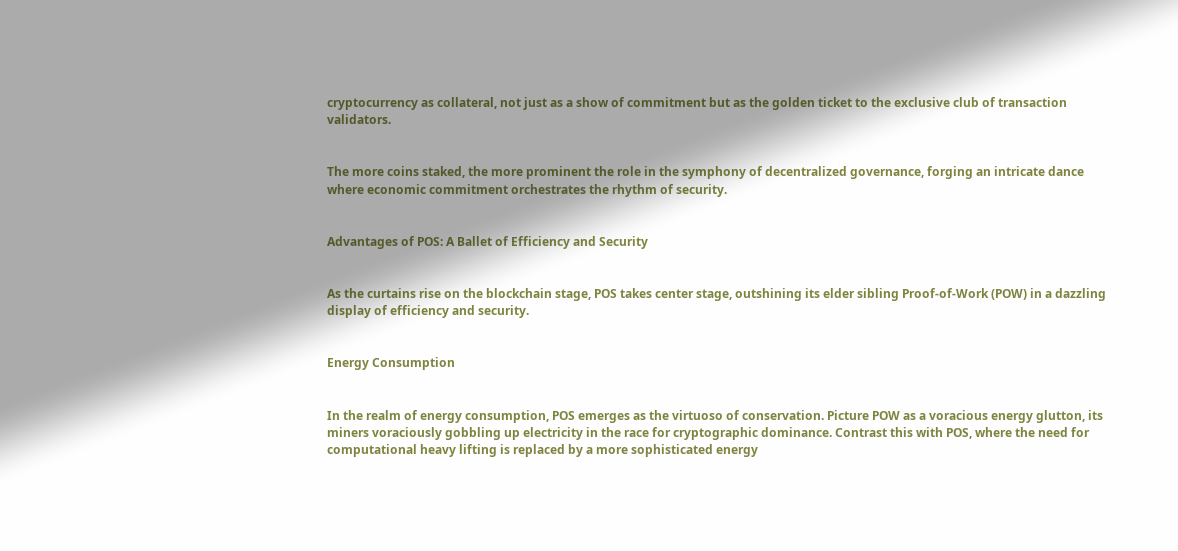cryptocurrency as collateral, not just as a show of commitment but as the golden ticket to the exclusive club of transaction validators.


The more coins staked, the more prominent the role in the symphony of decentralized governance, forging an intricate dance where economic commitment orchestrates the rhythm of security.


Advantages of POS: A Ballet of Efficiency and Security


As the curtains rise on the blockchain stage, POS takes center stage, outshining its elder sibling Proof-of-Work (POW) in a dazzling display of efficiency and security.


Energy Consumption


In the realm of energy consumption, POS emerges as the virtuoso of conservation. Picture POW as a voracious energy glutton, its miners voraciously gobbling up electricity in the race for cryptographic dominance. Contrast this with POS, where the need for computational heavy lifting is replaced by a more sophisticated energy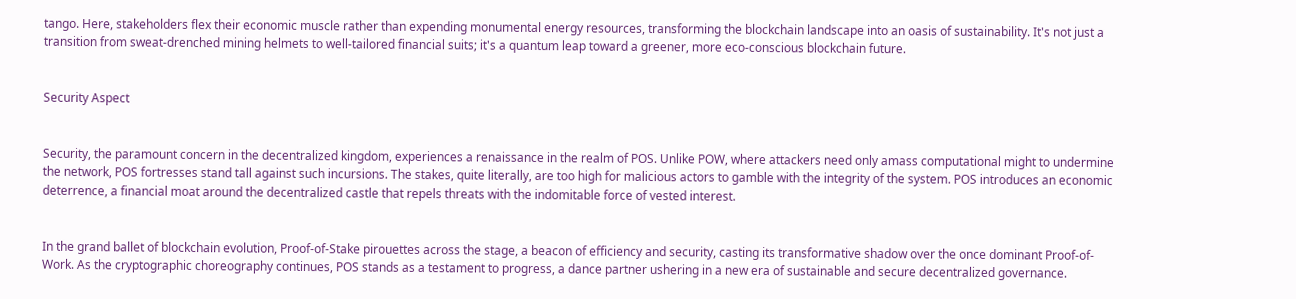tango. Here, stakeholders flex their economic muscle rather than expending monumental energy resources, transforming the blockchain landscape into an oasis of sustainability. It's not just a transition from sweat-drenched mining helmets to well-tailored financial suits; it's a quantum leap toward a greener, more eco-conscious blockchain future.


Security Aspect


Security, the paramount concern in the decentralized kingdom, experiences a renaissance in the realm of POS. Unlike POW, where attackers need only amass computational might to undermine the network, POS fortresses stand tall against such incursions. The stakes, quite literally, are too high for malicious actors to gamble with the integrity of the system. POS introduces an economic deterrence, a financial moat around the decentralized castle that repels threats with the indomitable force of vested interest.


In the grand ballet of blockchain evolution, Proof-of-Stake pirouettes across the stage, a beacon of efficiency and security, casting its transformative shadow over the once dominant Proof-of-Work. As the cryptographic choreography continues, POS stands as a testament to progress, a dance partner ushering in a new era of sustainable and secure decentralized governance.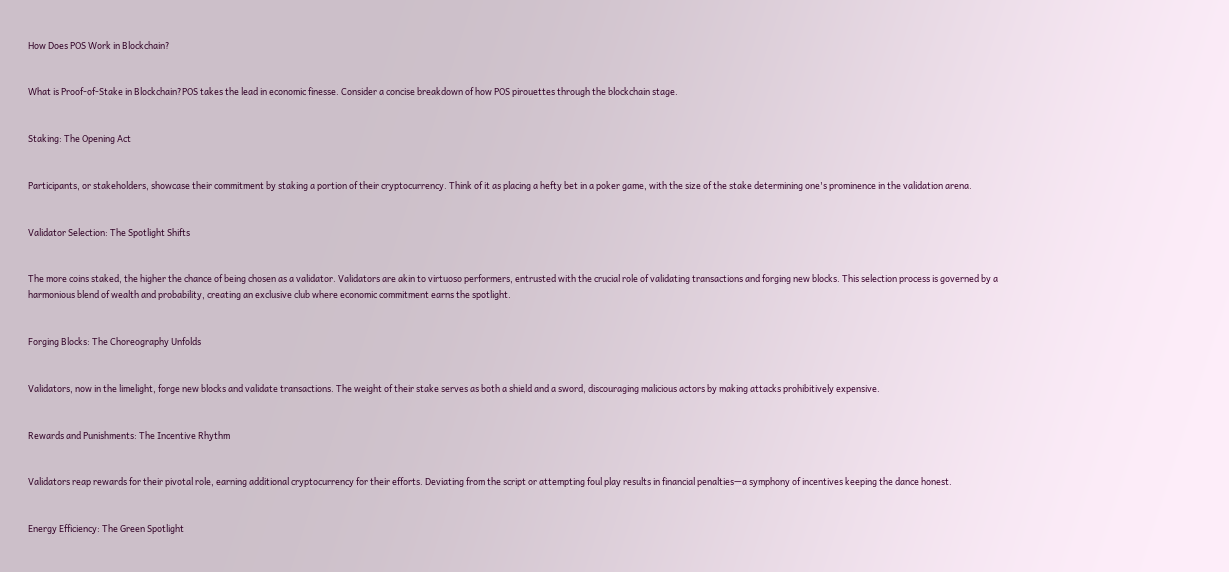How Does POS Work in Blockchain?


What is Proof-of-Stake in Blockchain?POS takes the lead in economic finesse. Consider a concise breakdown of how POS pirouettes through the blockchain stage.


Staking: The Opening Act


Participants, or stakeholders, showcase their commitment by staking a portion of their cryptocurrency. Think of it as placing a hefty bet in a poker game, with the size of the stake determining one's prominence in the validation arena.


Validator Selection: The Spotlight Shifts


The more coins staked, the higher the chance of being chosen as a validator. Validators are akin to virtuoso performers, entrusted with the crucial role of validating transactions and forging new blocks. This selection process is governed by a harmonious blend of wealth and probability, creating an exclusive club where economic commitment earns the spotlight.


Forging Blocks: The Choreography Unfolds


Validators, now in the limelight, forge new blocks and validate transactions. The weight of their stake serves as both a shield and a sword, discouraging malicious actors by making attacks prohibitively expensive.


Rewards and Punishments: The Incentive Rhythm


Validators reap rewards for their pivotal role, earning additional cryptocurrency for their efforts. Deviating from the script or attempting foul play results in financial penalties—a symphony of incentives keeping the dance honest.


Energy Efficiency: The Green Spotlight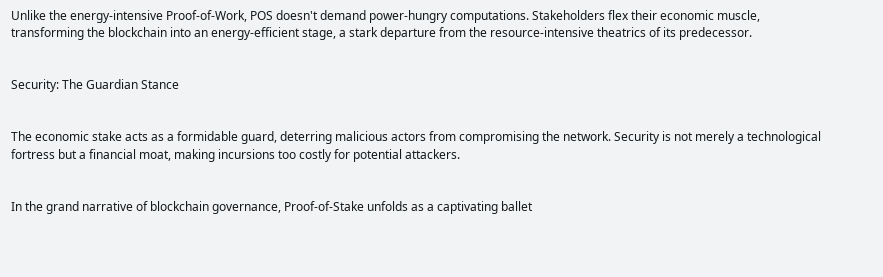Unlike the energy-intensive Proof-of-Work, POS doesn't demand power-hungry computations. Stakeholders flex their economic muscle, transforming the blockchain into an energy-efficient stage, a stark departure from the resource-intensive theatrics of its predecessor.


Security: The Guardian Stance


The economic stake acts as a formidable guard, deterring malicious actors from compromising the network. Security is not merely a technological fortress but a financial moat, making incursions too costly for potential attackers.


In the grand narrative of blockchain governance, Proof-of-Stake unfolds as a captivating ballet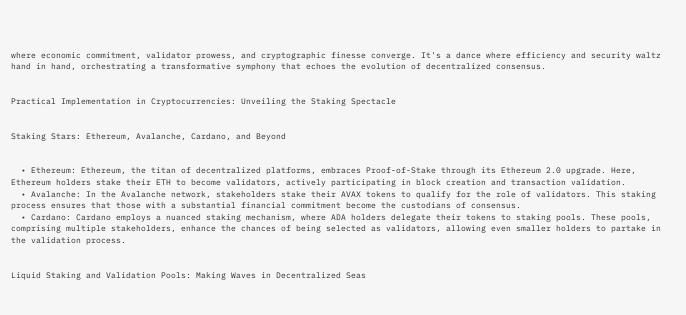where economic commitment, validator prowess, and cryptographic finesse converge. It's a dance where efficiency and security waltz hand in hand, orchestrating a transformative symphony that echoes the evolution of decentralized consensus.


Practical Implementation in Cryptocurrencies: Unveiling the Staking Spectacle


Staking Stars: Ethereum, Avalanche, Cardano, and Beyond


  • Ethereum: Ethereum, the titan of decentralized platforms, embraces Proof-of-Stake through its Ethereum 2.0 upgrade. Here, Ethereum holders stake their ETH to become validators, actively participating in block creation and transaction validation.
  • Avalanche: In the Avalanche network, stakeholders stake their AVAX tokens to qualify for the role of validators. This staking process ensures that those with a substantial financial commitment become the custodians of consensus.
  • Cardano: Cardano employs a nuanced staking mechanism, where ADA holders delegate their tokens to staking pools. These pools, comprising multiple stakeholders, enhance the chances of being selected as validators, allowing even smaller holders to partake in the validation process.


Liquid Staking and Validation Pools: Making Waves in Decentralized Seas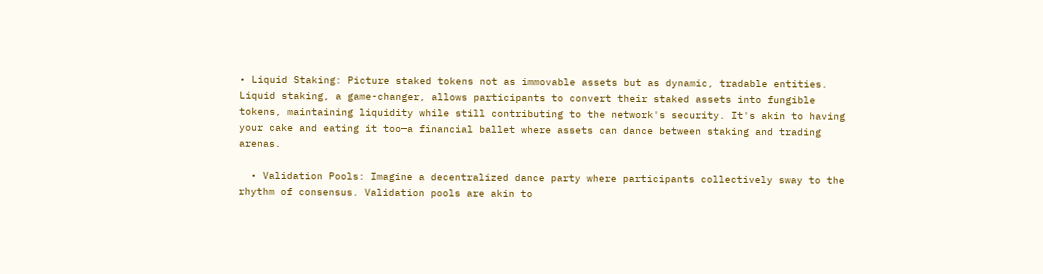• Liquid Staking: Picture staked tokens not as immovable assets but as dynamic, tradable entities. Liquid staking, a game-changer, allows participants to convert their staked assets into fungible tokens, maintaining liquidity while still contributing to the network's security. It's akin to having your cake and eating it too—a financial ballet where assets can dance between staking and trading arenas.

  • Validation Pools: Imagine a decentralized dance party where participants collectively sway to the rhythm of consensus. Validation pools are akin to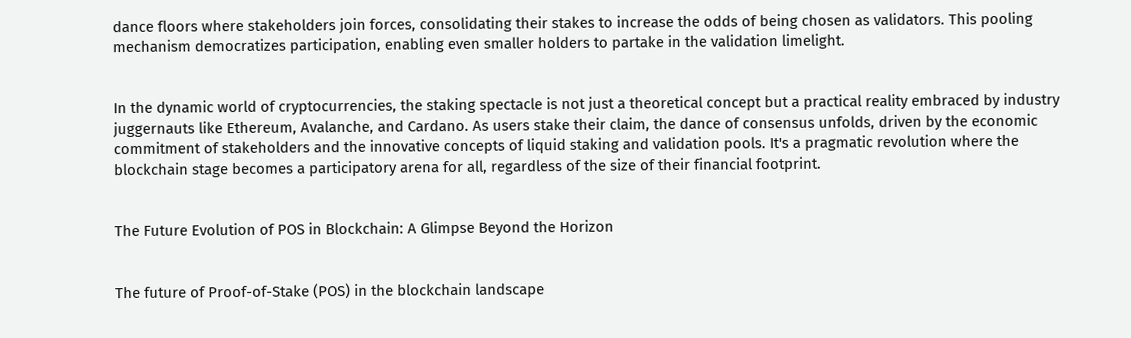dance floors where stakeholders join forces, consolidating their stakes to increase the odds of being chosen as validators. This pooling mechanism democratizes participation, enabling even smaller holders to partake in the validation limelight.


In the dynamic world of cryptocurrencies, the staking spectacle is not just a theoretical concept but a practical reality embraced by industry juggernauts like Ethereum, Avalanche, and Cardano. As users stake their claim, the dance of consensus unfolds, driven by the economic commitment of stakeholders and the innovative concepts of liquid staking and validation pools. It's a pragmatic revolution where the blockchain stage becomes a participatory arena for all, regardless of the size of their financial footprint.


The Future Evolution of POS in Blockchain: A Glimpse Beyond the Horizon


The future of Proof-of-Stake (POS) in the blockchain landscape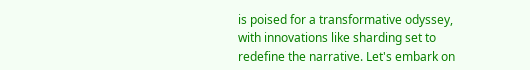is poised for a transformative odyssey, with innovations like sharding set to redefine the narrative. Let's embark on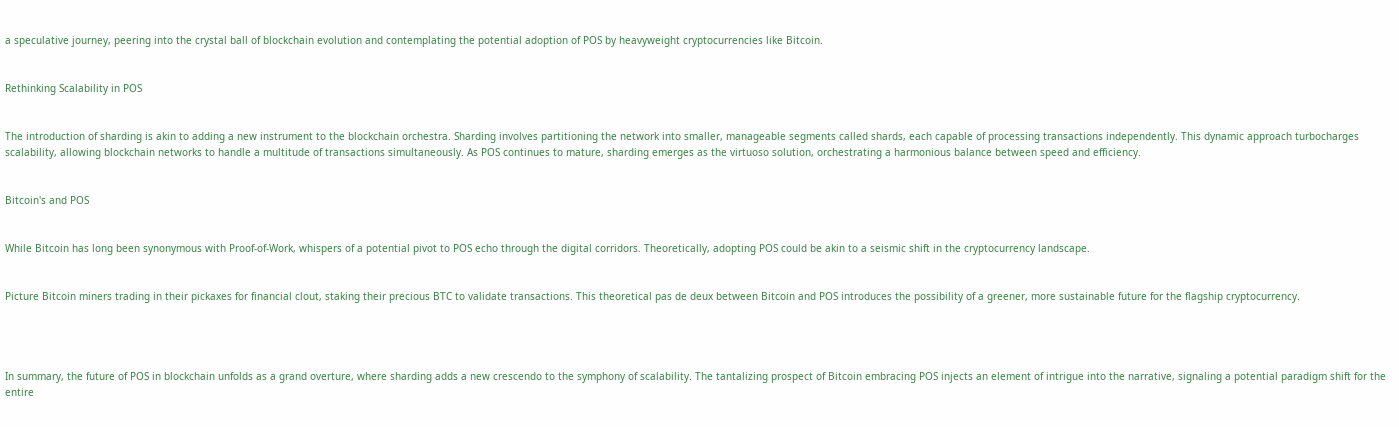a speculative journey, peering into the crystal ball of blockchain evolution and contemplating the potential adoption of POS by heavyweight cryptocurrencies like Bitcoin.


Rethinking Scalability in POS


The introduction of sharding is akin to adding a new instrument to the blockchain orchestra. Sharding involves partitioning the network into smaller, manageable segments called shards, each capable of processing transactions independently. This dynamic approach turbocharges scalability, allowing blockchain networks to handle a multitude of transactions simultaneously. As POS continues to mature, sharding emerges as the virtuoso solution, orchestrating a harmonious balance between speed and efficiency.


Bitcoin's and POS


While Bitcoin has long been synonymous with Proof-of-Work, whispers of a potential pivot to POS echo through the digital corridors. Theoretically, adopting POS could be akin to a seismic shift in the cryptocurrency landscape.


Picture Bitcoin miners trading in their pickaxes for financial clout, staking their precious BTC to validate transactions. This theoretical pas de deux between Bitcoin and POS introduces the possibility of a greener, more sustainable future for the flagship cryptocurrency.




In summary, the future of POS in blockchain unfolds as a grand overture, where sharding adds a new crescendo to the symphony of scalability. The tantalizing prospect of Bitcoin embracing POS injects an element of intrigue into the narrative, signaling a potential paradigm shift for the entire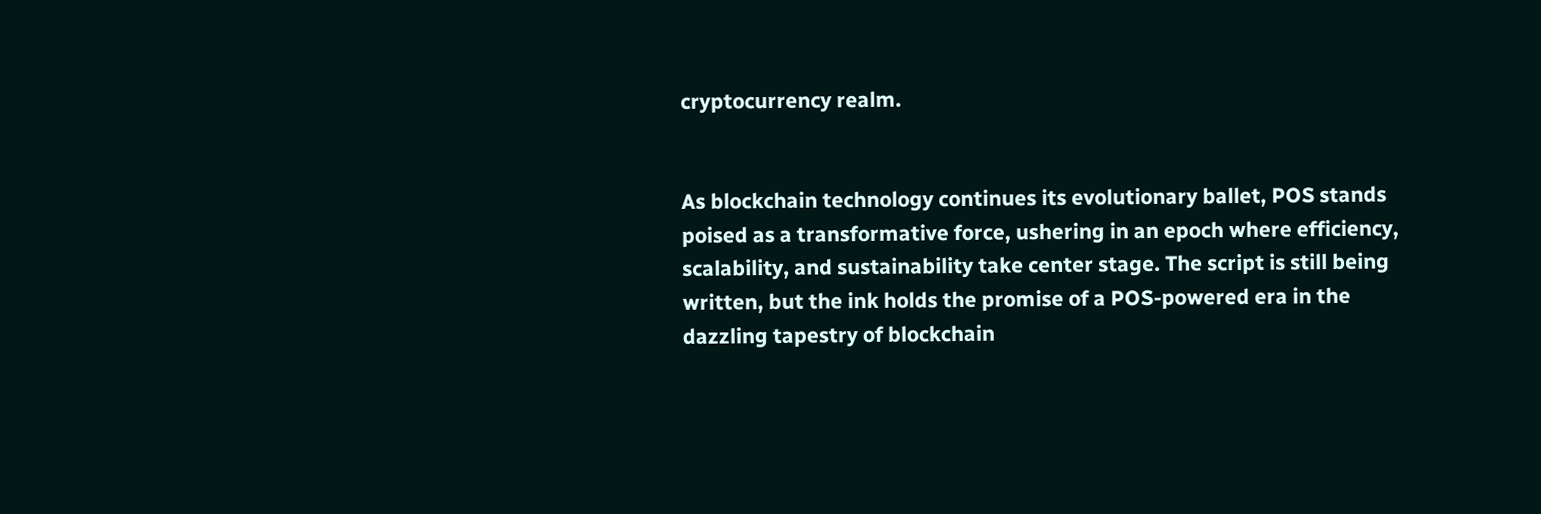cryptocurrency realm.


As blockchain technology continues its evolutionary ballet, POS stands poised as a transformative force, ushering in an epoch where efficiency, scalability, and sustainability take center stage. The script is still being written, but the ink holds the promise of a POS-powered era in the dazzling tapestry of blockchain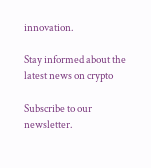innovation.

Stay informed about the latest news on crypto

Subscribe to our newsletter.